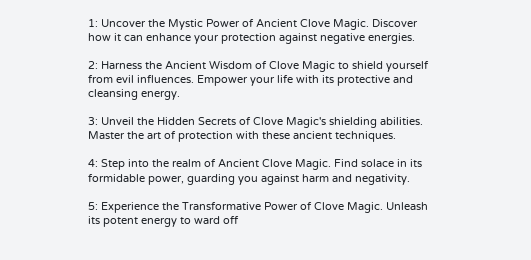1: Uncover the Mystic Power of Ancient Clove Magic. Discover how it can enhance your protection against negative energies.

2: Harness the Ancient Wisdom of Clove Magic to shield yourself from evil influences. Empower your life with its protective and cleansing energy.

3: Unveil the Hidden Secrets of Clove Magic's shielding abilities. Master the art of protection with these ancient techniques.

4: Step into the realm of Ancient Clove Magic. Find solace in its formidable power, guarding you against harm and negativity.

5: Experience the Transformative Power of Clove Magic. Unleash its potent energy to ward off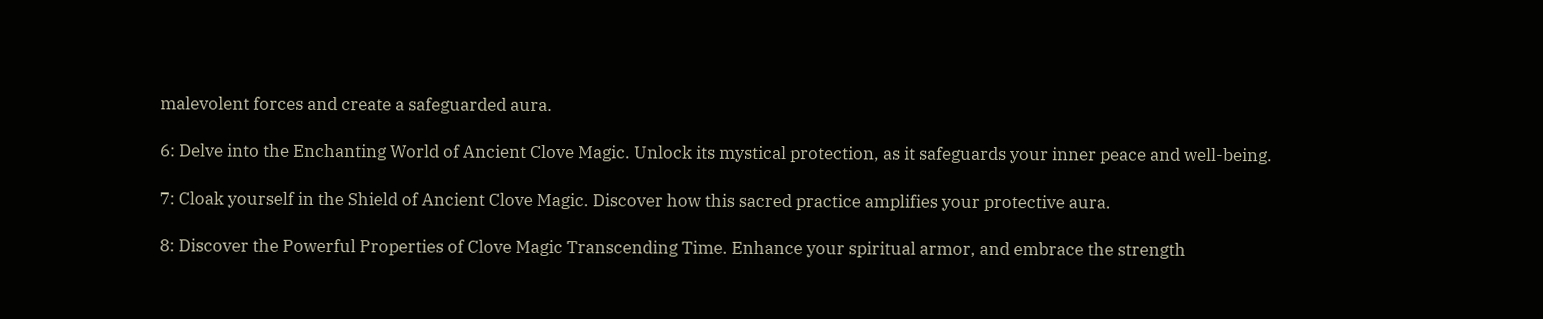malevolent forces and create a safeguarded aura.

6: Delve into the Enchanting World of Ancient Clove Magic. Unlock its mystical protection, as it safeguards your inner peace and well-being.

7: Cloak yourself in the Shield of Ancient Clove Magic. Discover how this sacred practice amplifies your protective aura.

8: Discover the Powerful Properties of Clove Magic Transcending Time. Enhance your spiritual armor, and embrace the strength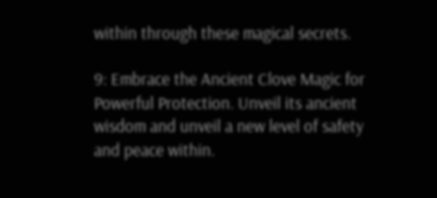within through these magical secrets.

9: Embrace the Ancient Clove Magic for Powerful Protection. Unveil its ancient wisdom and unveil a new level of safety and peace within.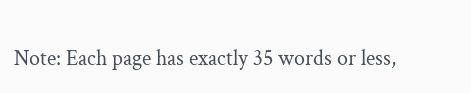Note: Each page has exactly 35 words or less,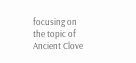focusing on the topic of Ancient Clove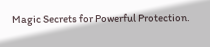Magic Secrets for Powerful Protection.